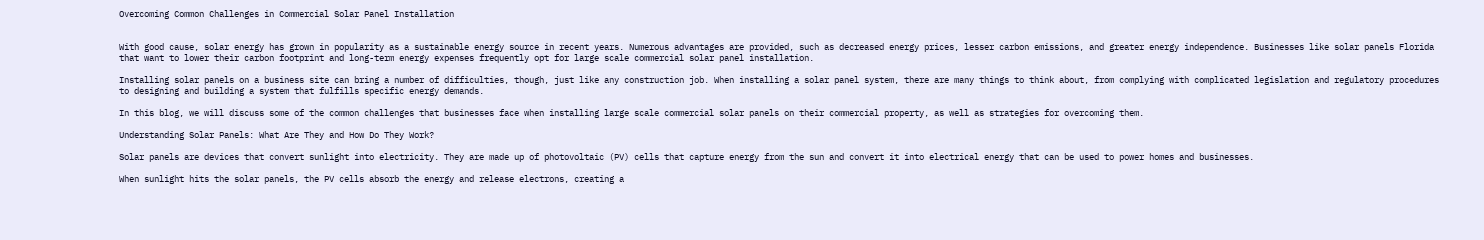Overcoming Common Challenges in Commercial Solar Panel Installation


With good cause, solar energy has grown in popularity as a sustainable energy source in recent years. Numerous advantages are provided, such as decreased energy prices, lesser carbon emissions, and greater energy independence. Businesses like solar panels Florida that want to lower their carbon footprint and long-term energy expenses frequently opt for large scale commercial solar panel installation.

Installing solar panels on a business site can bring a number of difficulties, though, just like any construction job. When installing a solar panel system, there are many things to think about, from complying with complicated legislation and regulatory procedures to designing and building a system that fulfills specific energy demands.

In this blog, we will discuss some of the common challenges that businesses face when installing large scale commercial solar panels on their commercial property, as well as strategies for overcoming them.

Understanding Solar Panels: What Are They and How Do They Work?

Solar panels are devices that convert sunlight into electricity. They are made up of photovoltaic (PV) cells that capture energy from the sun and convert it into electrical energy that can be used to power homes and businesses.

When sunlight hits the solar panels, the PV cells absorb the energy and release electrons, creating a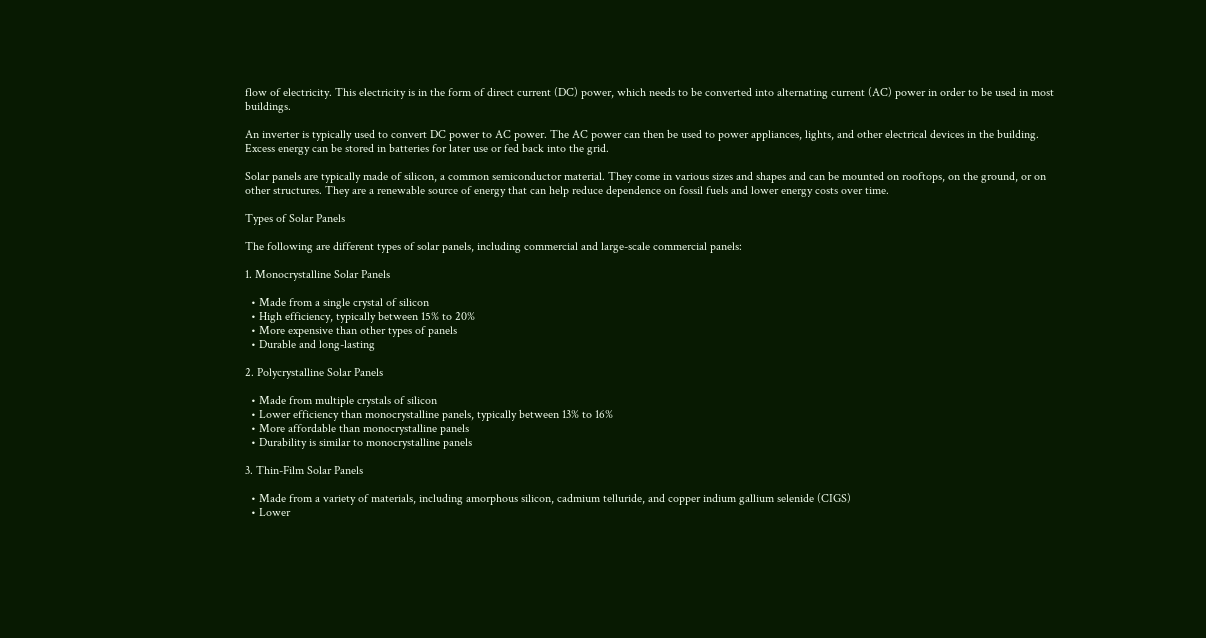flow of electricity. This electricity is in the form of direct current (DC) power, which needs to be converted into alternating current (AC) power in order to be used in most buildings.

An inverter is typically used to convert DC power to AC power. The AC power can then be used to power appliances, lights, and other electrical devices in the building. Excess energy can be stored in batteries for later use or fed back into the grid.

Solar panels are typically made of silicon, a common semiconductor material. They come in various sizes and shapes and can be mounted on rooftops, on the ground, or on other structures. They are a renewable source of energy that can help reduce dependence on fossil fuels and lower energy costs over time.

Types of Solar Panels

The following are different types of solar panels, including commercial and large-scale commercial panels:

1. Monocrystalline Solar Panels

  • Made from a single crystal of silicon
  • High efficiency, typically between 15% to 20%
  • More expensive than other types of panels
  • Durable and long-lasting

2. Polycrystalline Solar Panels

  • Made from multiple crystals of silicon
  • Lower efficiency than monocrystalline panels, typically between 13% to 16%
  • More affordable than monocrystalline panels
  • Durability is similar to monocrystalline panels

3. Thin-Film Solar Panels

  • Made from a variety of materials, including amorphous silicon, cadmium telluride, and copper indium gallium selenide (CIGS)
  • Lower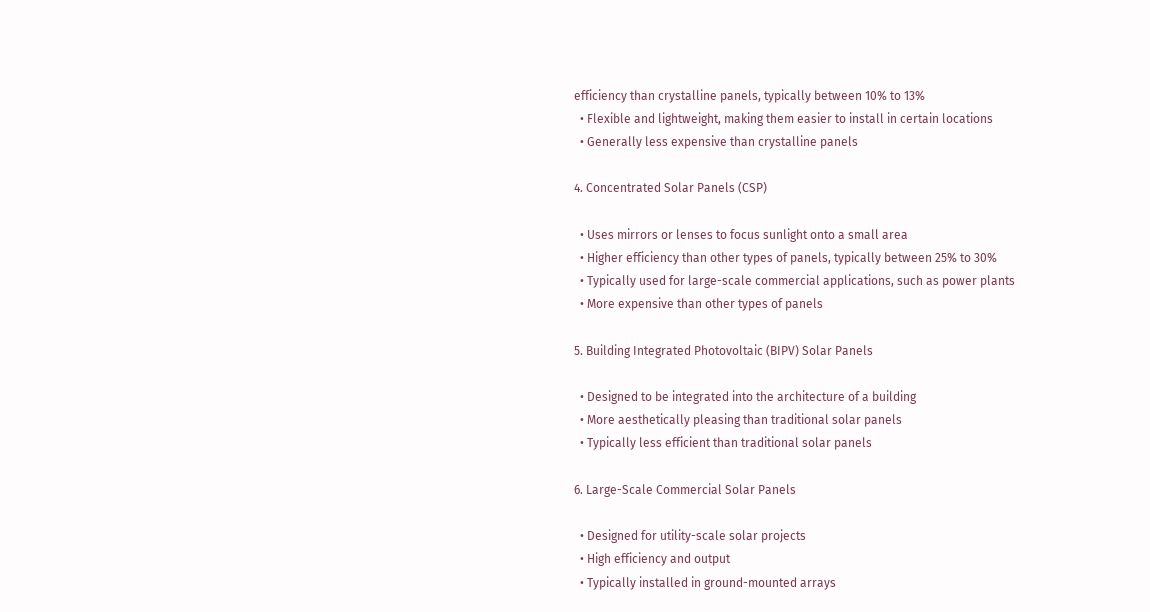efficiency than crystalline panels, typically between 10% to 13%
  • Flexible and lightweight, making them easier to install in certain locations
  • Generally less expensive than crystalline panels

4. Concentrated Solar Panels (CSP)

  • Uses mirrors or lenses to focus sunlight onto a small area
  • Higher efficiency than other types of panels, typically between 25% to 30%
  • Typically used for large-scale commercial applications, such as power plants
  • More expensive than other types of panels

5. Building Integrated Photovoltaic (BIPV) Solar Panels

  • Designed to be integrated into the architecture of a building
  • More aesthetically pleasing than traditional solar panels
  • Typically less efficient than traditional solar panels

6. Large-Scale Commercial Solar Panels

  • Designed for utility-scale solar projects
  • High efficiency and output
  • Typically installed in ground-mounted arrays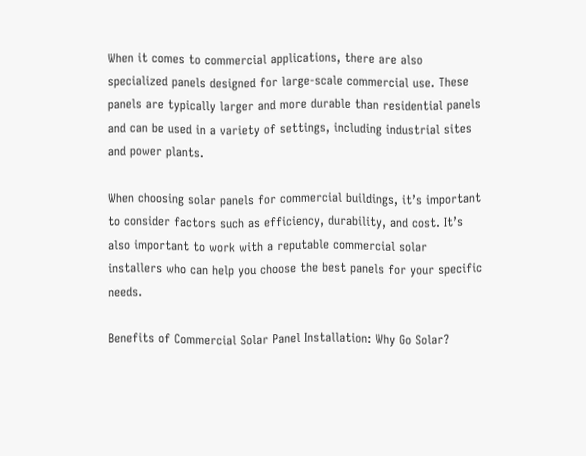When it comes to commercial applications, there are also specialized panels designed for large-scale commercial use. These panels are typically larger and more durable than residential panels and can be used in a variety of settings, including industrial sites and power plants.

When choosing solar panels for commercial buildings, it’s important to consider factors such as efficiency, durability, and cost. It’s also important to work with a reputable commercial solar installers who can help you choose the best panels for your specific needs.

Benefits of Commercial Solar Panel Installation: Why Go Solar?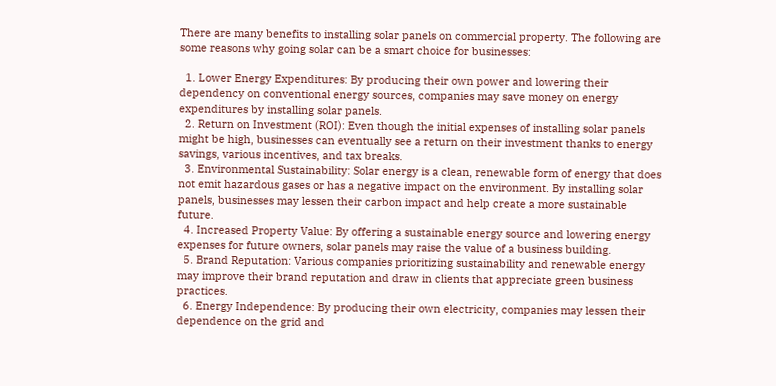There are many benefits to installing solar panels on commercial property. The following are some reasons why going solar can be a smart choice for businesses:

  1. Lower Energy Expenditures: By producing their own power and lowering their dependency on conventional energy sources, companies may save money on energy expenditures by installing solar panels.
  2. Return on Investment (ROI): Even though the initial expenses of installing solar panels might be high, businesses can eventually see a return on their investment thanks to energy savings, various incentives, and tax breaks.
  3. Environmental Sustainability: Solar energy is a clean, renewable form of energy that does not emit hazardous gases or has a negative impact on the environment. By installing solar panels, businesses may lessen their carbon impact and help create a more sustainable future.
  4. Increased Property Value: By offering a sustainable energy source and lowering energy expenses for future owners, solar panels may raise the value of a business building.
  5. Brand Reputation: Various companies prioritizing sustainability and renewable energy may improve their brand reputation and draw in clients that appreciate green business practices.
  6. Energy Independence: By producing their own electricity, companies may lessen their dependence on the grid and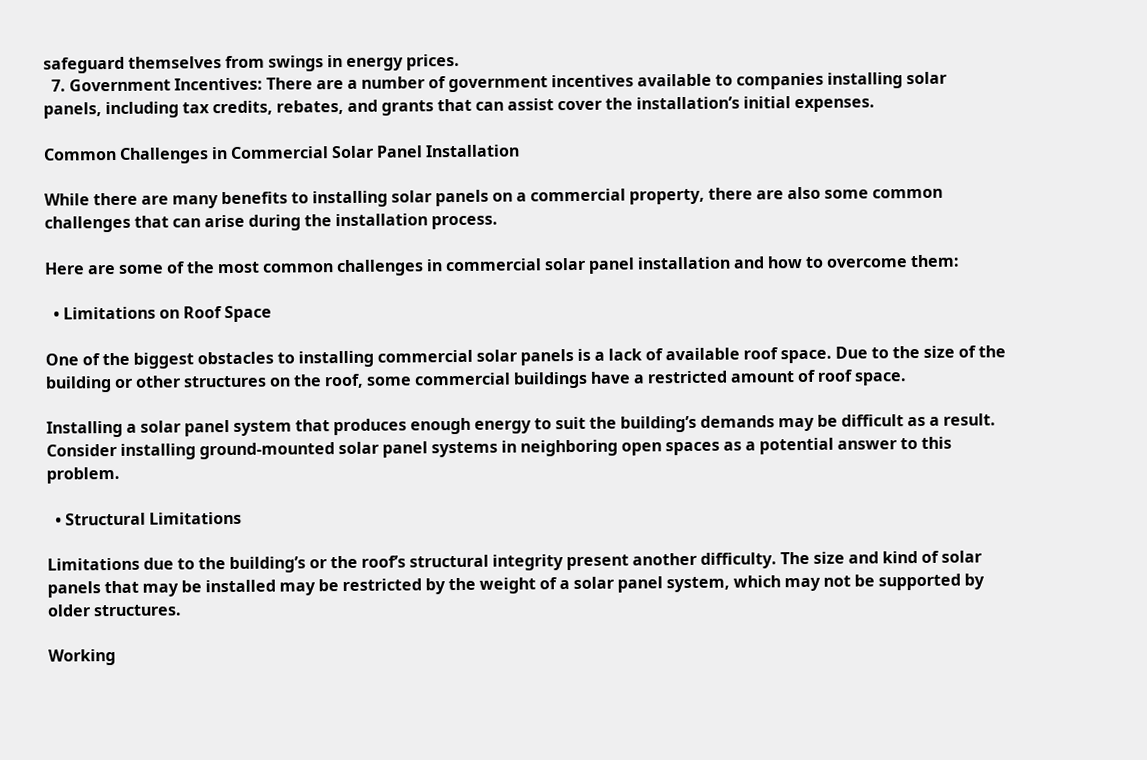safeguard themselves from swings in energy prices.
  7. Government Incentives: There are a number of government incentives available to companies installing solar panels, including tax credits, rebates, and grants that can assist cover the installation’s initial expenses.

Common Challenges in Commercial Solar Panel Installation

While there are many benefits to installing solar panels on a commercial property, there are also some common challenges that can arise during the installation process.

Here are some of the most common challenges in commercial solar panel installation and how to overcome them:

  • Limitations on Roof Space

One of the biggest obstacles to installing commercial solar panels is a lack of available roof space. Due to the size of the building or other structures on the roof, some commercial buildings have a restricted amount of roof space.

Installing a solar panel system that produces enough energy to suit the building’s demands may be difficult as a result. Consider installing ground-mounted solar panel systems in neighboring open spaces as a potential answer to this problem.

  • Structural Limitations

Limitations due to the building’s or the roof’s structural integrity present another difficulty. The size and kind of solar panels that may be installed may be restricted by the weight of a solar panel system, which may not be supported by older structures.

Working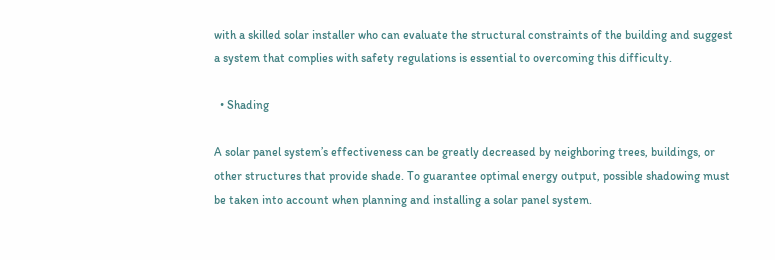with a skilled solar installer who can evaluate the structural constraints of the building and suggest a system that complies with safety regulations is essential to overcoming this difficulty.

  • Shading

A solar panel system’s effectiveness can be greatly decreased by neighboring trees, buildings, or other structures that provide shade. To guarantee optimal energy output, possible shadowing must be taken into account when planning and installing a solar panel system.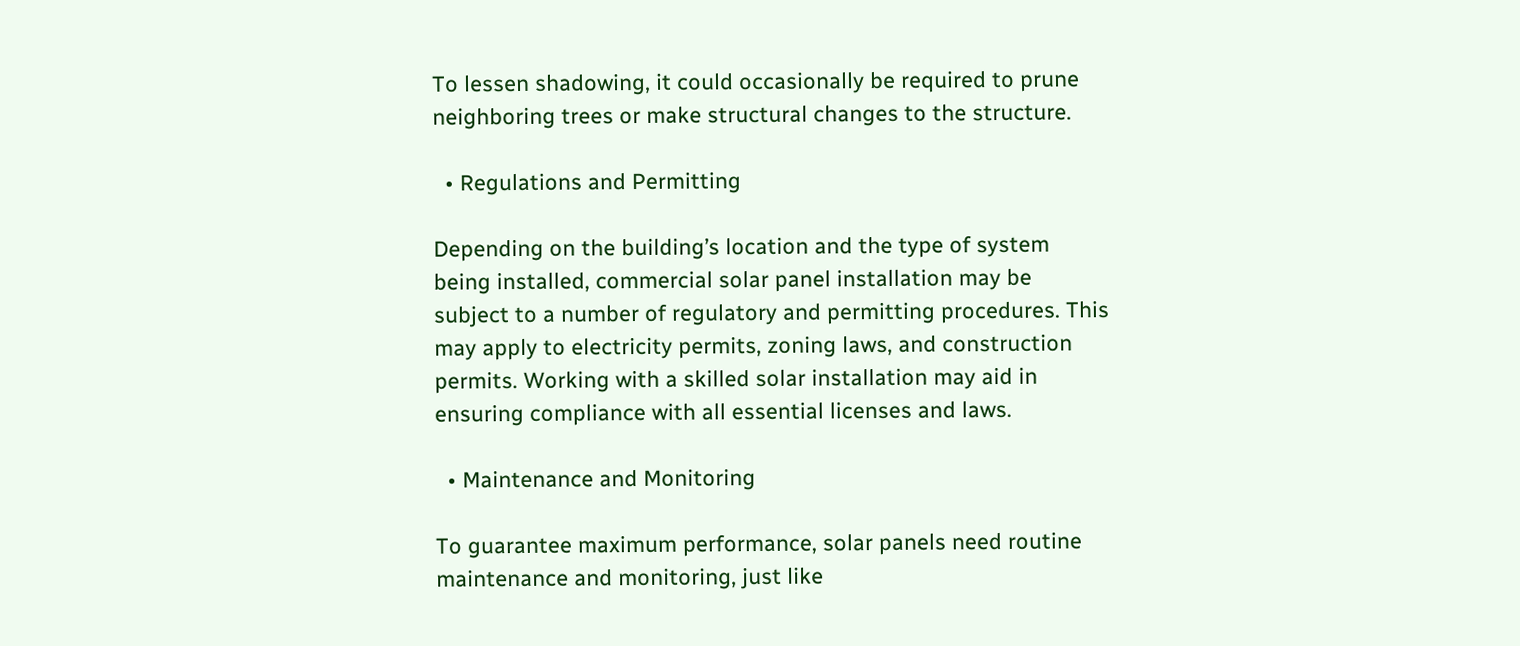To lessen shadowing, it could occasionally be required to prune neighboring trees or make structural changes to the structure.

  • Regulations and Permitting

Depending on the building’s location and the type of system being installed, commercial solar panel installation may be subject to a number of regulatory and permitting procedures. This may apply to electricity permits, zoning laws, and construction permits. Working with a skilled solar installation may aid in ensuring compliance with all essential licenses and laws.

  • Maintenance and Monitoring

To guarantee maximum performance, solar panels need routine maintenance and monitoring, just like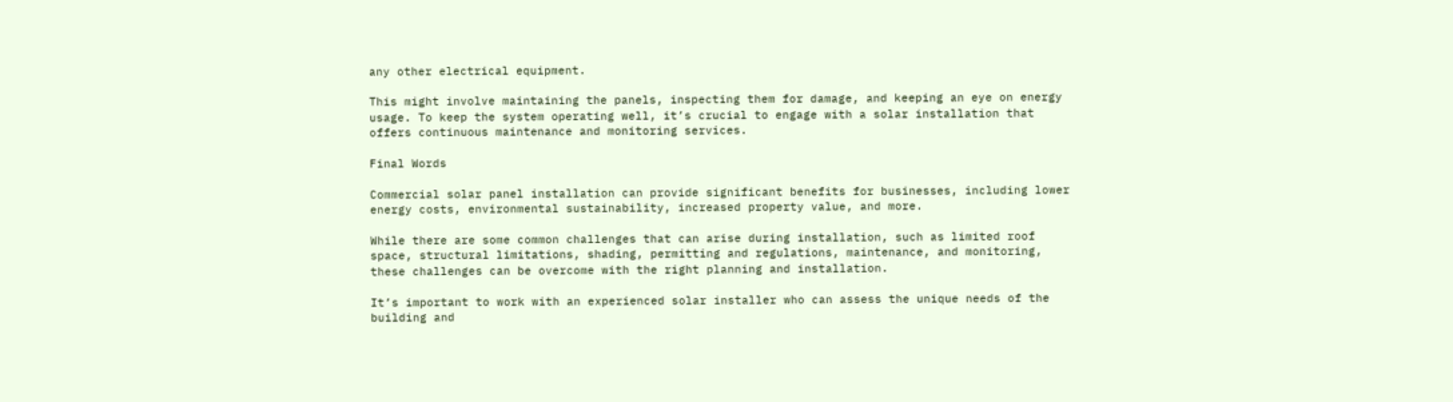any other electrical equipment.

This might involve maintaining the panels, inspecting them for damage, and keeping an eye on energy usage. To keep the system operating well, it’s crucial to engage with a solar installation that offers continuous maintenance and monitoring services.

Final Words

Commercial solar panel installation can provide significant benefits for businesses, including lower energy costs, environmental sustainability, increased property value, and more.

While there are some common challenges that can arise during installation, such as limited roof space, structural limitations, shading, permitting and regulations, maintenance, and monitoring, these challenges can be overcome with the right planning and installation.

It’s important to work with an experienced solar installer who can assess the unique needs of the building and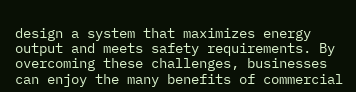design a system that maximizes energy output and meets safety requirements. By overcoming these challenges, businesses can enjoy the many benefits of commercial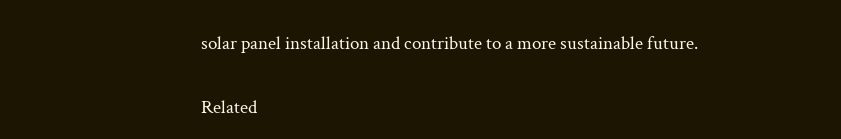solar panel installation and contribute to a more sustainable future.

Related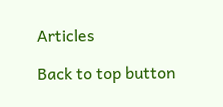Articles

Back to top button